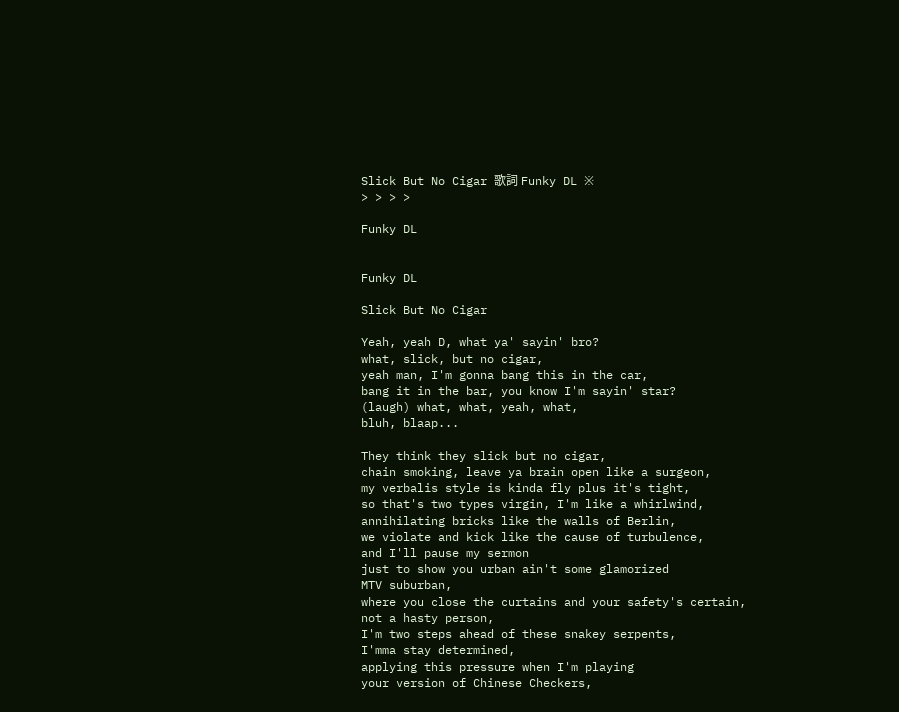Slick But No Cigar 歌詞 Funky DL ※
> > > >

Funky DL


Funky DL

Slick But No Cigar

Yeah, yeah D, what ya' sayin' bro?
what, slick, but no cigar,
yeah man, I'm gonna bang this in the car,
bang it in the bar, you know I'm sayin' star?
(laugh) what, what, yeah, what,
bluh, blaap...

They think they slick but no cigar,
chain smoking, leave ya brain open like a surgeon,
my verbalis style is kinda fly plus it's tight,
so that's two types virgin, I'm like a whirlwind,
annihilating bricks like the walls of Berlin,
we violate and kick like the cause of turbulence,
and I'll pause my sermon
just to show you urban ain't some glamorized
MTV suburban,
where you close the curtains and your safety's certain,
not a hasty person,
I'm two steps ahead of these snakey serpents,
I'mma stay determined,
applying this pressure when I'm playing
your version of Chinese Checkers,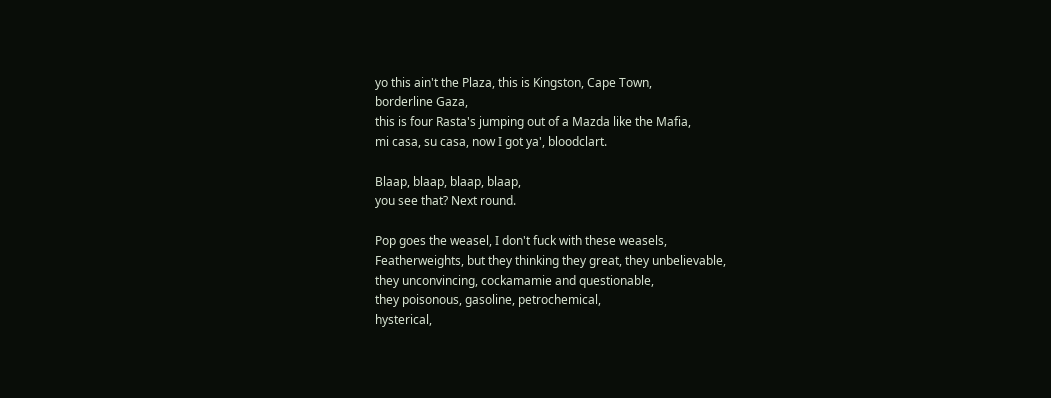yo this ain't the Plaza, this is Kingston, Cape Town,
borderline Gaza,
this is four Rasta's jumping out of a Mazda like the Mafia,
mi casa, su casa, now I got ya', bloodclart.

Blaap, blaap, blaap, blaap,
you see that? Next round.

Pop goes the weasel, I don't fuck with these weasels,
Featherweights, but they thinking they great, they unbelievable,
they unconvincing, cockamamie and questionable,
they poisonous, gasoline, petrochemical,
hysterical,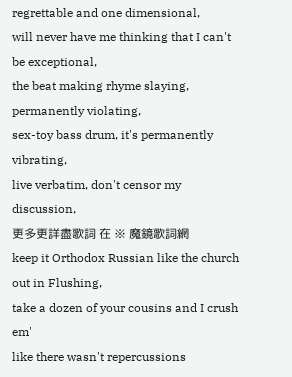regrettable and one dimensional,
will never have me thinking that I can't be exceptional,
the beat making rhyme slaying, permanently violating,
sex-toy bass drum, it's permanently vibrating,
live verbatim, don't censor my discussion,
更多更詳盡歌詞 在 ※ 魔鏡歌詞網
keep it Orthodox Russian like the church out in Flushing,
take a dozen of your cousins and I crush em'
like there wasn't repercussions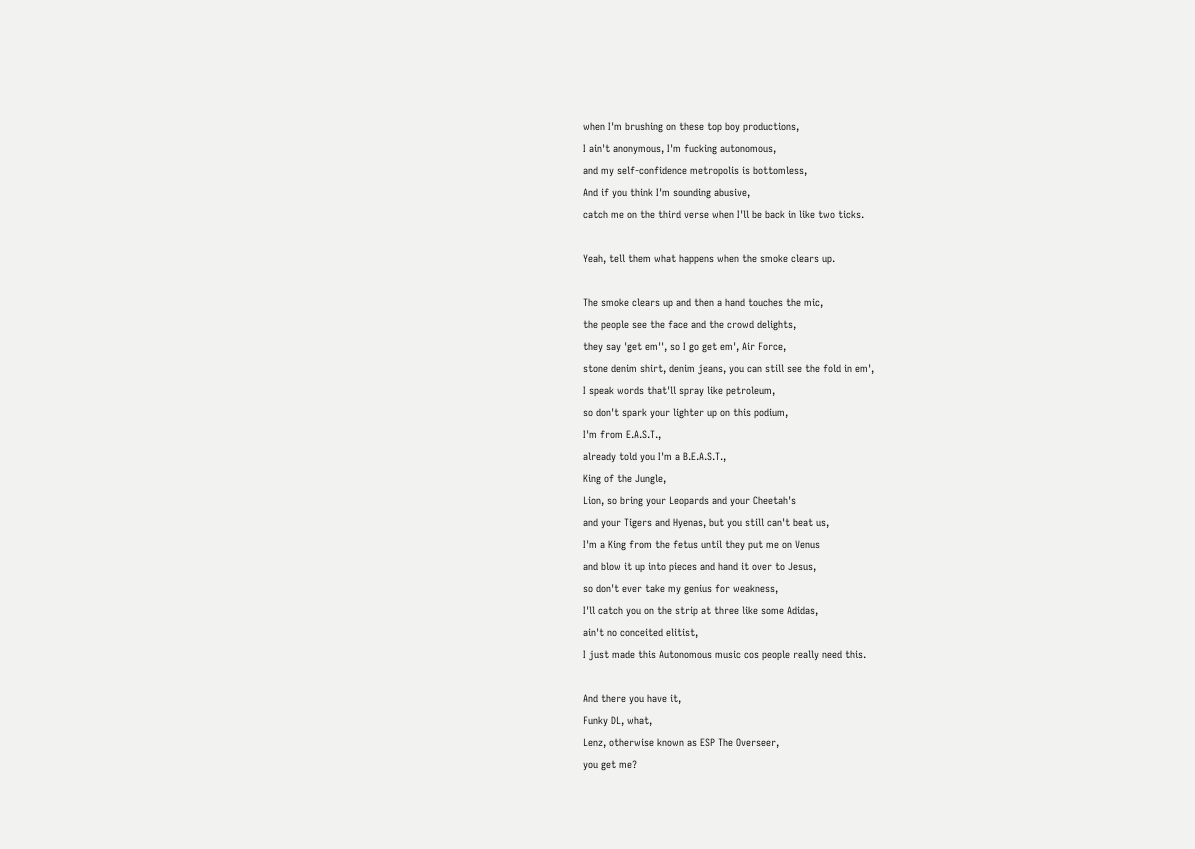when I'm brushing on these top boy productions,
I ain't anonymous, I'm fucking autonomous,
and my self-confidence metropolis is bottomless,
And if you think I'm sounding abusive,
catch me on the third verse when I'll be back in like two ticks.

Yeah, tell them what happens when the smoke clears up.

The smoke clears up and then a hand touches the mic,
the people see the face and the crowd delights,
they say 'get em'', so I go get em', Air Force,
stone denim shirt, denim jeans, you can still see the fold in em',
I speak words that'll spray like petroleum,
so don't spark your lighter up on this podium,
I'm from E.A.S.T.,
already told you I'm a B.E.A.S.T.,
King of the Jungle,
Lion, so bring your Leopards and your Cheetah's
and your Tigers and Hyenas, but you still can't beat us,
I'm a King from the fetus until they put me on Venus
and blow it up into pieces and hand it over to Jesus,
so don't ever take my genius for weakness,
I'll catch you on the strip at three like some Adidas,
ain't no conceited elitist,
I just made this Autonomous music cos people really need this.

And there you have it,
Funky DL, what,
Lenz, otherwise known as ESP The Overseer,
you get me?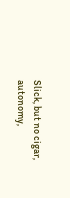Slick, but no cigar,
autonomy,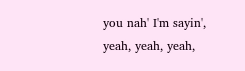you nah' I'm sayin',
yeah, yeah, yeah,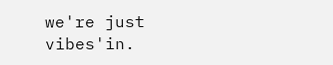we're just vibes'in.